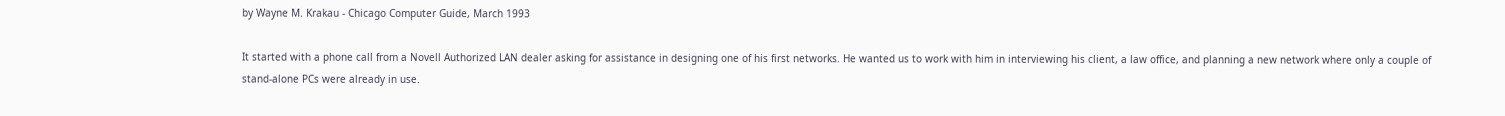by Wayne M. Krakau - Chicago Computer Guide, March 1993

It started with a phone call from a Novell Authorized LAN dealer asking for assistance in designing one of his first networks. He wanted us to work with him in interviewing his client, a law office, and planning a new network where only a couple of stand-alone PCs were already in use.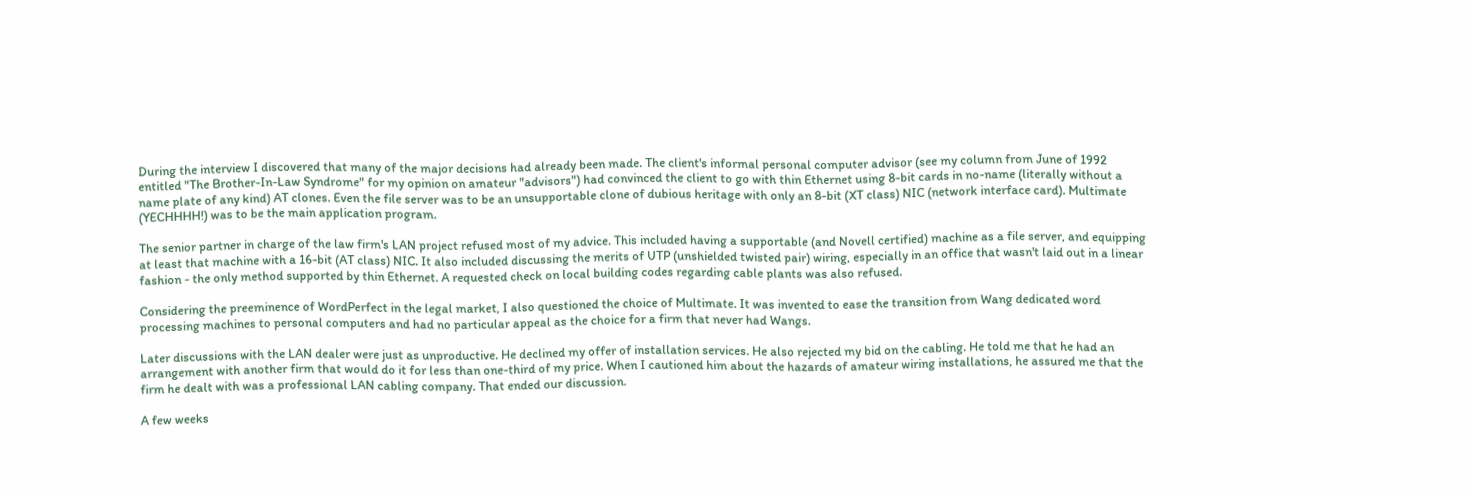During the interview I discovered that many of the major decisions had already been made. The client's informal personal computer advisor (see my column from June of 1992 entitled "The Brother-In-Law Syndrome" for my opinion on amateur "advisors") had convinced the client to go with thin Ethernet using 8-bit cards in no-name (literally without a name plate of any kind) AT clones. Even the file server was to be an unsupportable clone of dubious heritage with only an 8-bit (XT class) NIC (network interface card). Multimate (YECHHHH!) was to be the main application program.

The senior partner in charge of the law firm's LAN project refused most of my advice. This included having a supportable (and Novell certified) machine as a file server, and equipping at least that machine with a 16-bit (AT class) NIC. It also included discussing the merits of UTP (unshielded twisted pair) wiring, especially in an office that wasn't laid out in a linear fashion - the only method supported by thin Ethernet. A requested check on local building codes regarding cable plants was also refused.

Considering the preeminence of WordPerfect in the legal market, I also questioned the choice of Multimate. It was invented to ease the transition from Wang dedicated word processing machines to personal computers and had no particular appeal as the choice for a firm that never had Wangs.

Later discussions with the LAN dealer were just as unproductive. He declined my offer of installation services. He also rejected my bid on the cabling. He told me that he had an arrangement with another firm that would do it for less than one-third of my price. When I cautioned him about the hazards of amateur wiring installations, he assured me that the firm he dealt with was a professional LAN cabling company. That ended our discussion.

A few weeks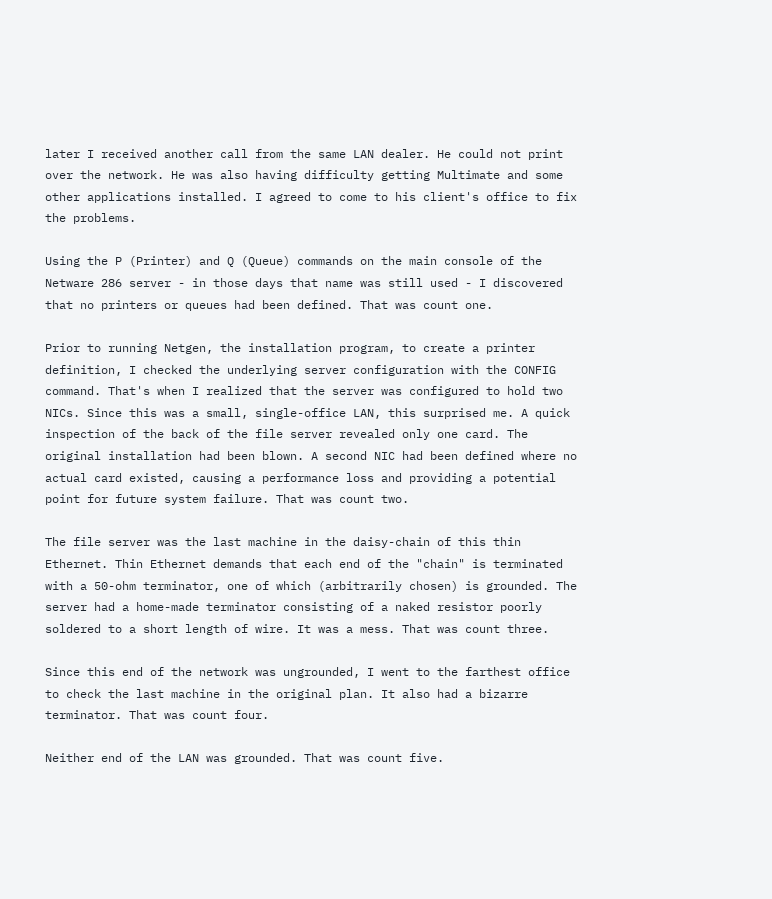later I received another call from the same LAN dealer. He could not print over the network. He was also having difficulty getting Multimate and some other applications installed. I agreed to come to his client's office to fix the problems.

Using the P (Printer) and Q (Queue) commands on the main console of the Netware 286 server - in those days that name was still used - I discovered that no printers or queues had been defined. That was count one.

Prior to running Netgen, the installation program, to create a printer definition, I checked the underlying server configuration with the CONFIG command. That's when I realized that the server was configured to hold two NICs. Since this was a small, single-office LAN, this surprised me. A quick inspection of the back of the file server revealed only one card. The original installation had been blown. A second NIC had been defined where no actual card existed, causing a performance loss and providing a potential point for future system failure. That was count two.

The file server was the last machine in the daisy-chain of this thin Ethernet. Thin Ethernet demands that each end of the "chain" is terminated with a 50-ohm terminator, one of which (arbitrarily chosen) is grounded. The server had a home-made terminator consisting of a naked resistor poorly soldered to a short length of wire. It was a mess. That was count three.

Since this end of the network was ungrounded, I went to the farthest office to check the last machine in the original plan. It also had a bizarre terminator. That was count four.

Neither end of the LAN was grounded. That was count five.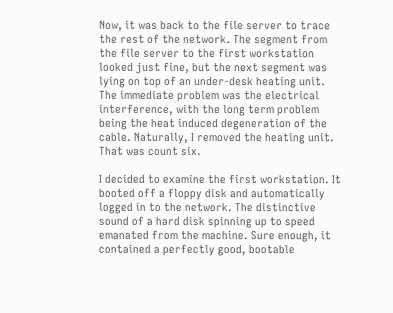Now, it was back to the file server to trace the rest of the network. The segment from the file server to the first workstation looked just fine, but the next segment was lying on top of an under-desk heating unit. The immediate problem was the electrical interference, with the long term problem being the heat induced degeneration of the cable. Naturally, I removed the heating unit. That was count six.

I decided to examine the first workstation. It booted off a floppy disk and automatically logged in to the network. The distinctive sound of a hard disk spinning up to speed emanated from the machine. Sure enough, it contained a perfectly good, bootable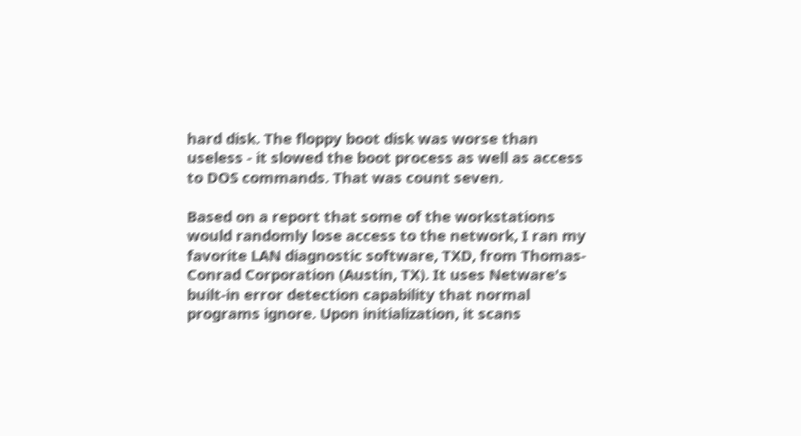hard disk. The floppy boot disk was worse than useless - it slowed the boot process as well as access to DOS commands. That was count seven.

Based on a report that some of the workstations would randomly lose access to the network, I ran my favorite LAN diagnostic software, TXD, from Thomas-Conrad Corporation (Austin, TX). It uses Netware's built-in error detection capability that normal programs ignore. Upon initialization, it scans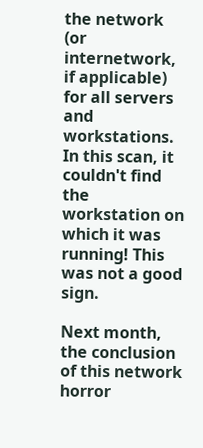the network (or internetwork, if applicable) for all servers and workstations. In this scan, it couldn't find the workstation on which it was running! This was not a good sign.

Next month, the conclusion of this network horror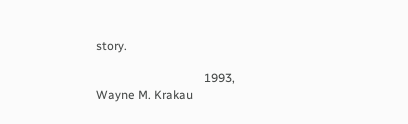story.

                                    1993, Wayne M. Krakau